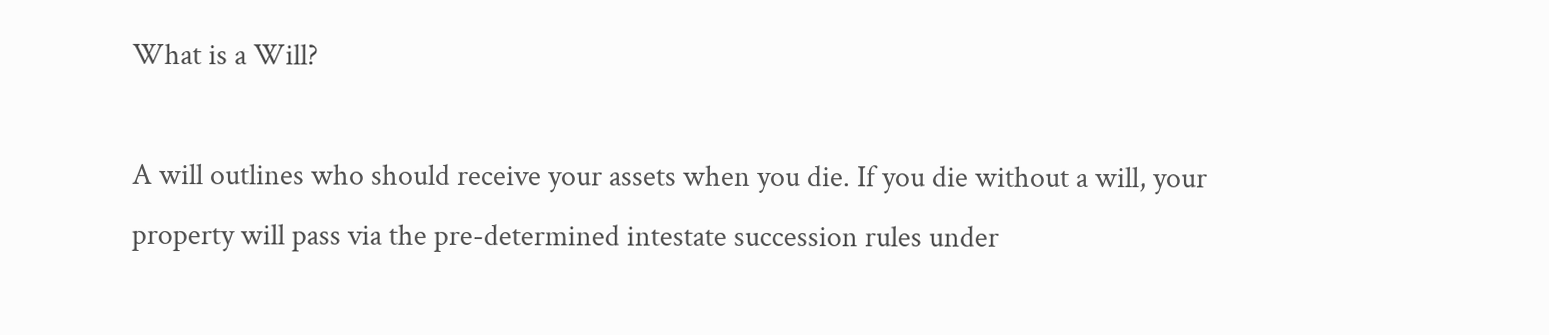What is a Will?

A will outlines who should receive your assets when you die. If you die without a will, your property will pass via the pre-determined intestate succession rules under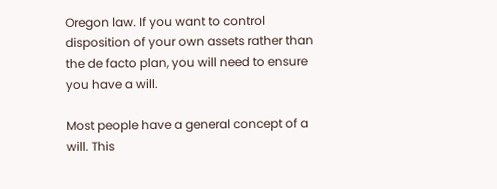Oregon law. If you want to control disposition of your own assets rather than the de facto plan, you will need to ensure you have a will.

Most people have a general concept of a will. This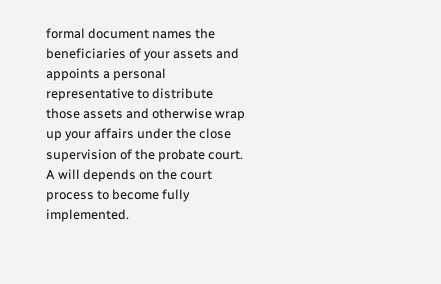formal document names the beneficiaries of your assets and appoints a personal representative to distribute those assets and otherwise wrap up your affairs under the close supervision of the probate court. A will depends on the court process to become fully implemented.